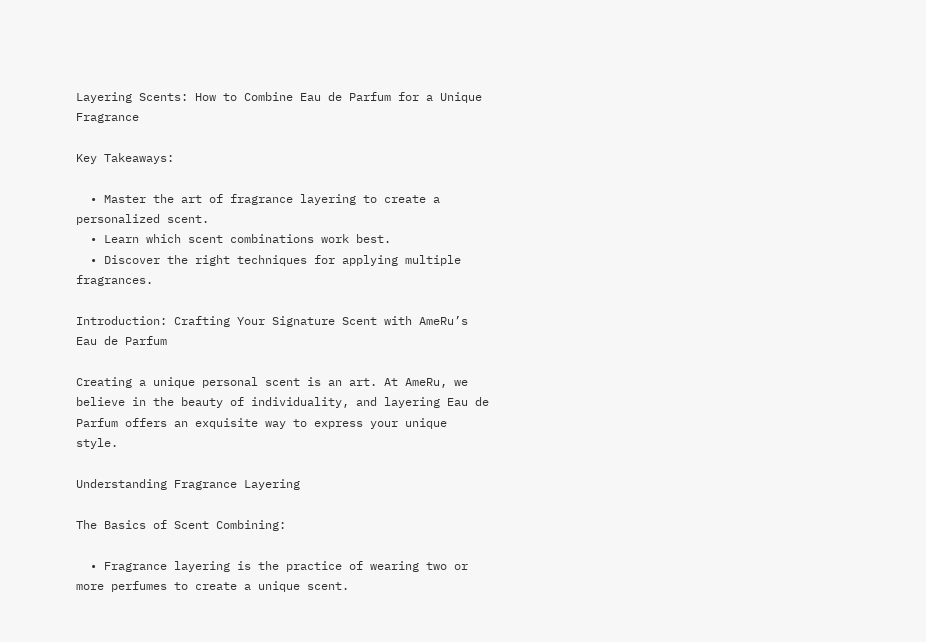Layering Scents: How to Combine Eau de Parfum for a Unique Fragrance

Key Takeaways:

  • Master the art of fragrance layering to create a personalized scent.
  • Learn which scent combinations work best.
  • Discover the right techniques for applying multiple fragrances.

Introduction: Crafting Your Signature Scent with AmeRu’s Eau de Parfum

Creating a unique personal scent is an art. At AmeRu, we believe in the beauty of individuality, and layering Eau de Parfum offers an exquisite way to express your unique style.

Understanding Fragrance Layering

The Basics of Scent Combining:

  • Fragrance layering is the practice of wearing two or more perfumes to create a unique scent.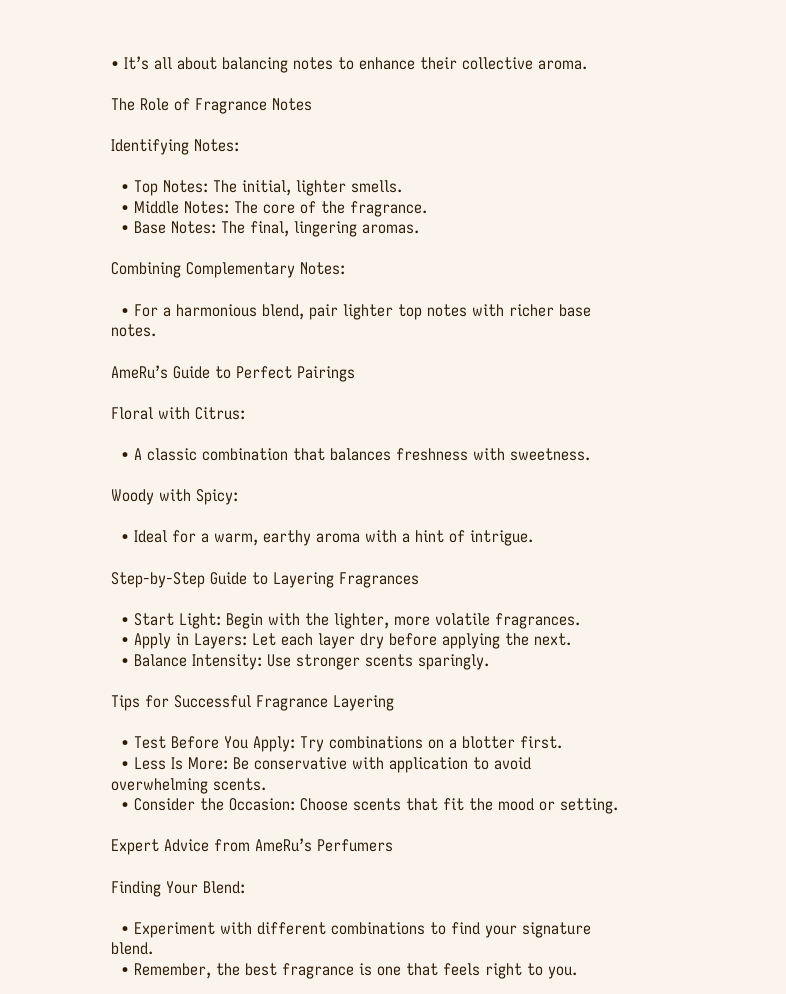• It’s all about balancing notes to enhance their collective aroma.

The Role of Fragrance Notes

Identifying Notes:

  • Top Notes: The initial, lighter smells.
  • Middle Notes: The core of the fragrance.
  • Base Notes: The final, lingering aromas.

Combining Complementary Notes:

  • For a harmonious blend, pair lighter top notes with richer base notes.

AmeRu’s Guide to Perfect Pairings

Floral with Citrus:

  • A classic combination that balances freshness with sweetness.

Woody with Spicy:

  • Ideal for a warm, earthy aroma with a hint of intrigue.

Step-by-Step Guide to Layering Fragrances

  • Start Light: Begin with the lighter, more volatile fragrances.
  • Apply in Layers: Let each layer dry before applying the next.
  • Balance Intensity: Use stronger scents sparingly.

Tips for Successful Fragrance Layering

  • Test Before You Apply: Try combinations on a blotter first.
  • Less Is More: Be conservative with application to avoid overwhelming scents.
  • Consider the Occasion: Choose scents that fit the mood or setting.

Expert Advice from AmeRu’s Perfumers

Finding Your Blend:

  • Experiment with different combinations to find your signature blend.
  • Remember, the best fragrance is one that feels right to you.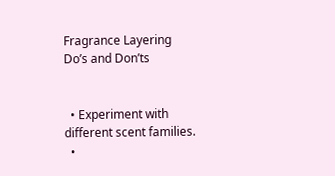Fragrance Layering Do’s and Don’ts


  • Experiment with different scent families.
  •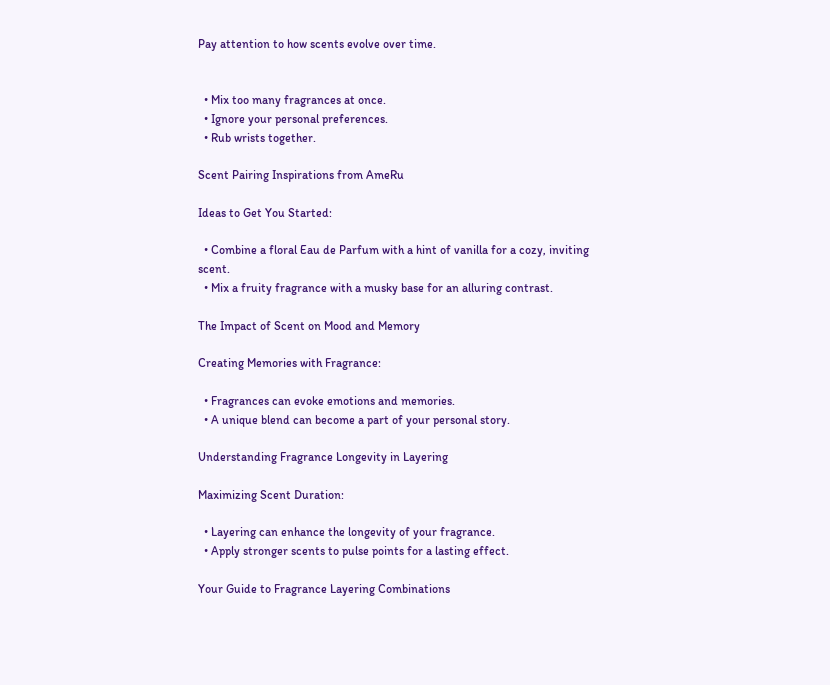Pay attention to how scents evolve over time.


  • Mix too many fragrances at once.
  • Ignore your personal preferences.
  • Rub wrists together.

Scent Pairing Inspirations from AmeRu

Ideas to Get You Started:

  • Combine a floral Eau de Parfum with a hint of vanilla for a cozy, inviting scent.
  • Mix a fruity fragrance with a musky base for an alluring contrast.

The Impact of Scent on Mood and Memory

Creating Memories with Fragrance:

  • Fragrances can evoke emotions and memories.
  • A unique blend can become a part of your personal story.

Understanding Fragrance Longevity in Layering

Maximizing Scent Duration:

  • Layering can enhance the longevity of your fragrance.
  • Apply stronger scents to pulse points for a lasting effect.

Your Guide to Fragrance Layering Combinations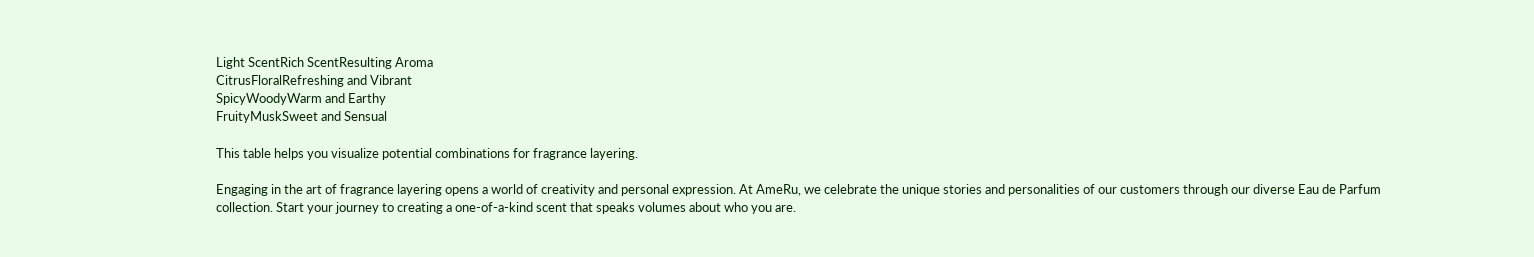Light ScentRich ScentResulting Aroma
CitrusFloralRefreshing and Vibrant
SpicyWoodyWarm and Earthy
FruityMuskSweet and Sensual

This table helps you visualize potential combinations for fragrance layering.

Engaging in the art of fragrance layering opens a world of creativity and personal expression. At AmeRu, we celebrate the unique stories and personalities of our customers through our diverse Eau de Parfum collection. Start your journey to creating a one-of-a-kind scent that speaks volumes about who you are.